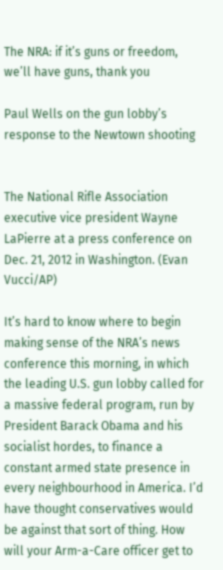The NRA: if it’s guns or freedom, we’ll have guns, thank you

Paul Wells on the gun lobby’s response to the Newtown shooting


The National Rifle Association executive vice president Wayne LaPierre at a press conference on Dec. 21, 2012 in Washington. (Evan Vucci/AP)

It’s hard to know where to begin making sense of the NRA’s news conference this morning, in which the leading U.S. gun lobby called for a massive federal program, run by President Barack Obama and his socialist hordes, to finance a constant armed state presence in every neighbourhood in America. I’d have thought conservatives would be against that sort of thing. How will your Arm-a-Care officer get to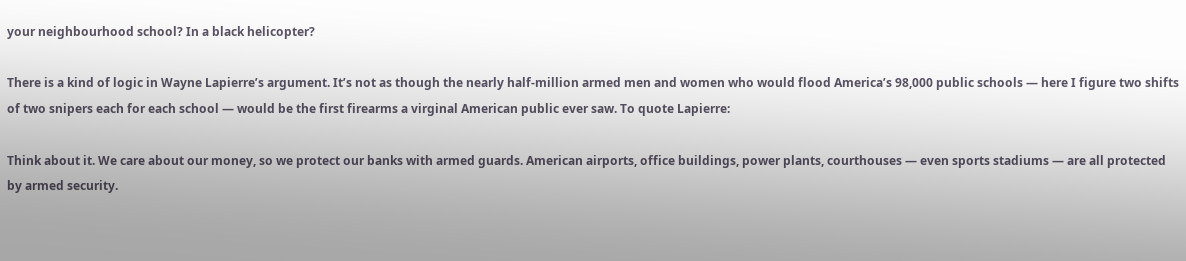your neighbourhood school? In a black helicopter?

There is a kind of logic in Wayne Lapierre’s argument. It’s not as though the nearly half-million armed men and women who would flood America’s 98,000 public schools — here I figure two shifts of two snipers each for each school — would be the first firearms a virginal American public ever saw. To quote Lapierre:

Think about it. We care about our money, so we protect our banks with armed guards. American airports, office buildings, power plants, courthouses — even sports stadiums — are all protected by armed security.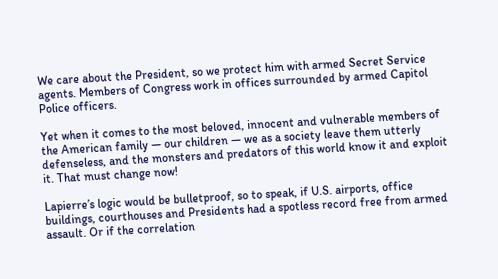We care about the President, so we protect him with armed Secret Service agents. Members of Congress work in offices surrounded by armed Capitol Police officers.

Yet when it comes to the most beloved, innocent and vulnerable members of the American family — our children — we as a society leave them utterly defenseless, and the monsters and predators of this world know it and exploit it. That must change now!

Lapierre’s logic would be bulletproof, so to speak, if U.S. airports, office buildings, courthouses and Presidents had a spotless record free from armed assault. Or if the correlation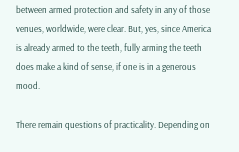between armed protection and safety in any of those venues, worldwide, were clear. But, yes, since America is already armed to the teeth, fully arming the teeth does make a kind of sense, if one is in a generous mood.

There remain questions of practicality. Depending on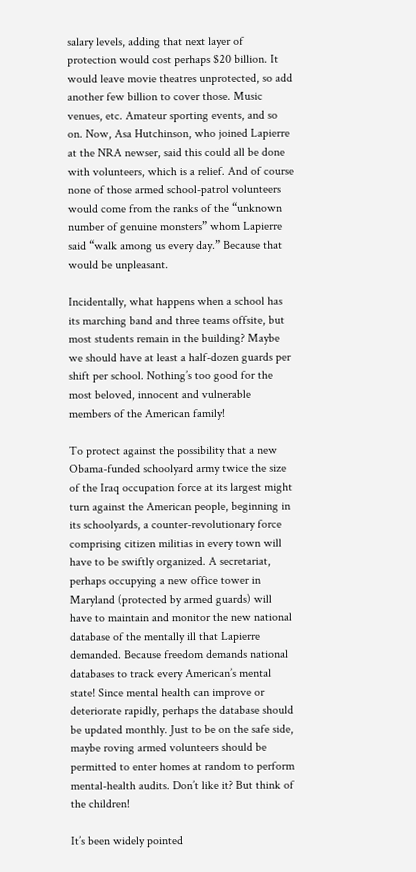salary levels, adding that next layer of protection would cost perhaps $20 billion. It would leave movie theatres unprotected, so add another few billion to cover those. Music venues, etc. Amateur sporting events, and so on. Now, Asa Hutchinson, who joined Lapierre at the NRA newser, said this could all be done with volunteers, which is a relief. And of course none of those armed school-patrol volunteers would come from the ranks of the “unknown number of genuine monsters” whom Lapierre said “walk among us every day.” Because that would be unpleasant.

Incidentally, what happens when a school has its marching band and three teams offsite, but most students remain in the building? Maybe we should have at least a half-dozen guards per shift per school. Nothing’s too good for the most beloved, innocent and vulnerable members of the American family!

To protect against the possibility that a new Obama-funded schoolyard army twice the size of the Iraq occupation force at its largest might turn against the American people, beginning in its schoolyards, a counter-revolutionary force comprising citizen militias in every town will have to be swiftly organized. A secretariat, perhaps occupying a new office tower in Maryland (protected by armed guards) will have to maintain and monitor the new national database of the mentally ill that Lapierre demanded. Because freedom demands national databases to track every American’s mental state! Since mental health can improve or deteriorate rapidly, perhaps the database should be updated monthly. Just to be on the safe side, maybe roving armed volunteers should be permitted to enter homes at random to perform mental-health audits. Don’t like it? But think of the children!

It’s been widely pointed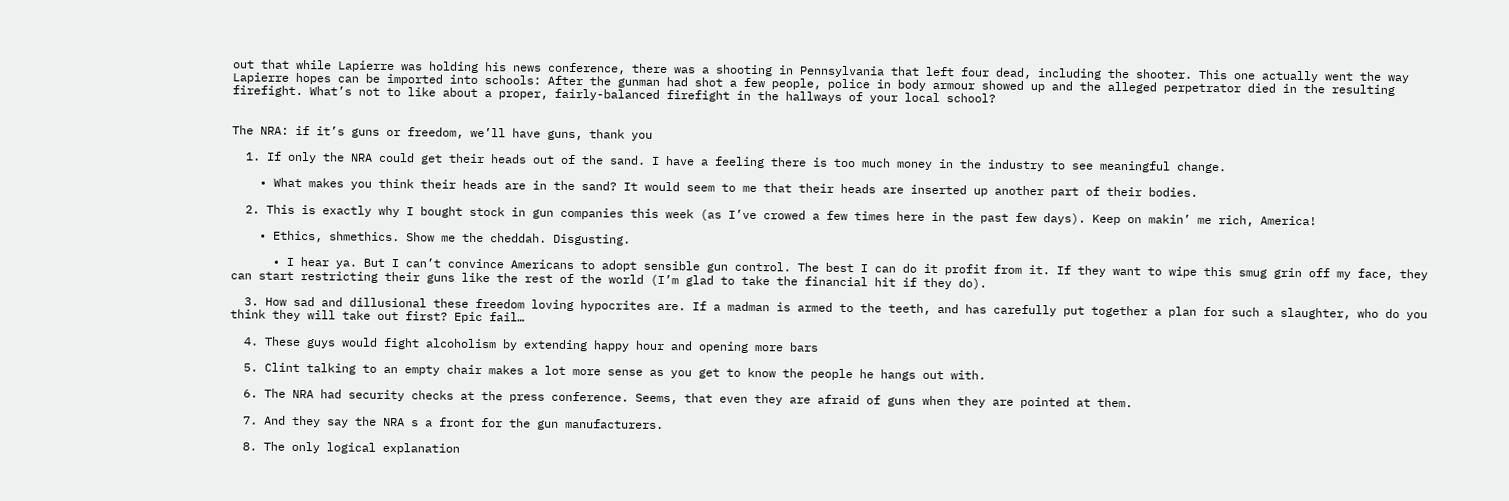out that while Lapierre was holding his news conference, there was a shooting in Pennsylvania that left four dead, including the shooter. This one actually went the way Lapierre hopes can be imported into schools: After the gunman had shot a few people, police in body armour showed up and the alleged perpetrator died in the resulting firefight. What’s not to like about a proper, fairly-balanced firefight in the hallways of your local school?


The NRA: if it’s guns or freedom, we’ll have guns, thank you

  1. If only the NRA could get their heads out of the sand. I have a feeling there is too much money in the industry to see meaningful change.

    • What makes you think their heads are in the sand? It would seem to me that their heads are inserted up another part of their bodies.

  2. This is exactly why I bought stock in gun companies this week (as I’ve crowed a few times here in the past few days). Keep on makin’ me rich, America!

    • Ethics, shmethics. Show me the cheddah. Disgusting.

      • I hear ya. But I can’t convince Americans to adopt sensible gun control. The best I can do it profit from it. If they want to wipe this smug grin off my face, they can start restricting their guns like the rest of the world (I’m glad to take the financial hit if they do).

  3. How sad and dillusional these freedom loving hypocrites are. If a madman is armed to the teeth, and has carefully put together a plan for such a slaughter, who do you think they will take out first? Epic fail…

  4. These guys would fight alcoholism by extending happy hour and opening more bars

  5. Clint talking to an empty chair makes a lot more sense as you get to know the people he hangs out with.

  6. The NRA had security checks at the press conference. Seems, that even they are afraid of guns when they are pointed at them.

  7. And they say the NRA s a front for the gun manufacturers.

  8. The only logical explanation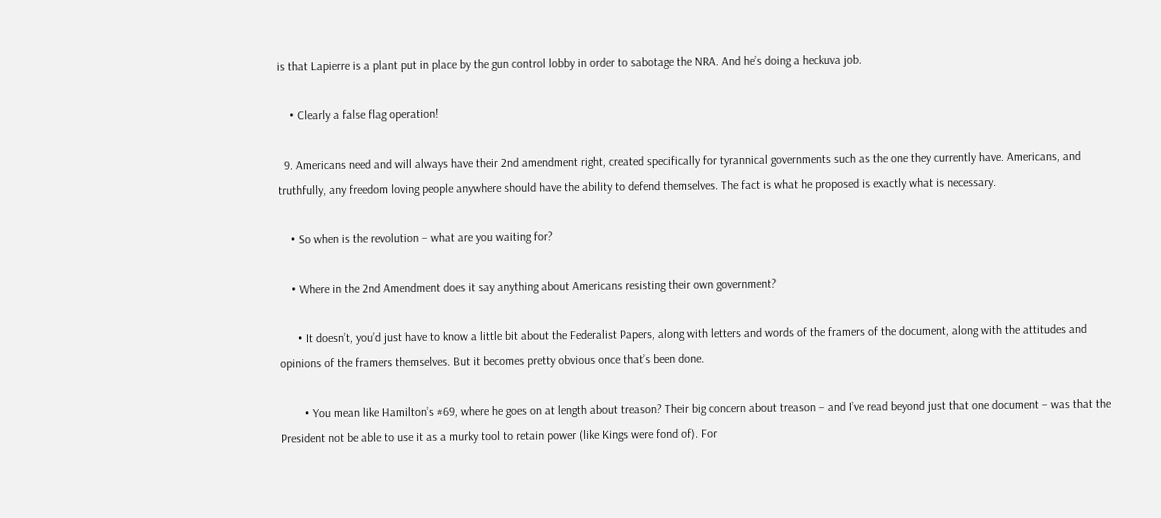is that Lapierre is a plant put in place by the gun control lobby in order to sabotage the NRA. And he’s doing a heckuva job.

    • Clearly a false flag operation!

  9. Americans need and will always have their 2nd amendment right, created specifically for tyrannical governments such as the one they currently have. Americans, and truthfully, any freedom loving people anywhere should have the ability to defend themselves. The fact is what he proposed is exactly what is necessary.

    • So when is the revolution – what are you waiting for?

    • Where in the 2nd Amendment does it say anything about Americans resisting their own government?

      • It doesn’t, you’d just have to know a little bit about the Federalist Papers, along with letters and words of the framers of the document, along with the attitudes and opinions of the framers themselves. But it becomes pretty obvious once that’s been done.

        • You mean like Hamilton’s #69, where he goes on at length about treason? Their big concern about treason – and I’ve read beyond just that one document – was that the President not be able to use it as a murky tool to retain power (like Kings were fond of). For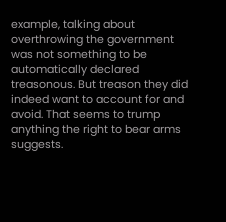example, talking about overthrowing the government was not something to be automatically declared treasonous. But treason they did indeed want to account for and avoid. That seems to trump anything the right to bear arms suggests.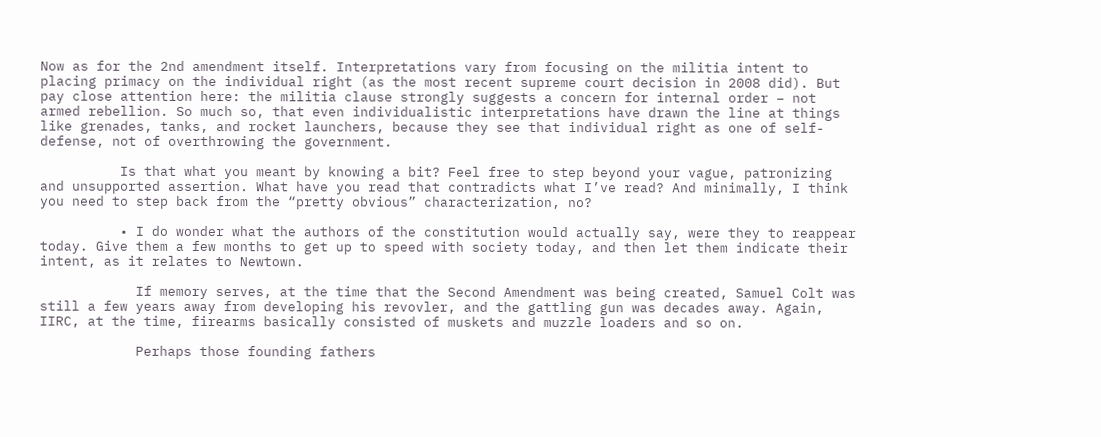Now as for the 2nd amendment itself. Interpretations vary from focusing on the militia intent to placing primacy on the individual right (as the most recent supreme court decision in 2008 did). But pay close attention here: the militia clause strongly suggests a concern for internal order – not armed rebellion. So much so, that even individualistic interpretations have drawn the line at things like grenades, tanks, and rocket launchers, because they see that individual right as one of self-defense, not of overthrowing the government.

          Is that what you meant by knowing a bit? Feel free to step beyond your vague, patronizing and unsupported assertion. What have you read that contradicts what I’ve read? And minimally, I think you need to step back from the “pretty obvious” characterization, no?

          • I do wonder what the authors of the constitution would actually say, were they to reappear today. Give them a few months to get up to speed with society today, and then let them indicate their intent, as it relates to Newtown.

            If memory serves, at the time that the Second Amendment was being created, Samuel Colt was still a few years away from developing his revovler, and the gattling gun was decades away. Again, IIRC, at the time, firearms basically consisted of muskets and muzzle loaders and so on.

            Perhaps those founding fathers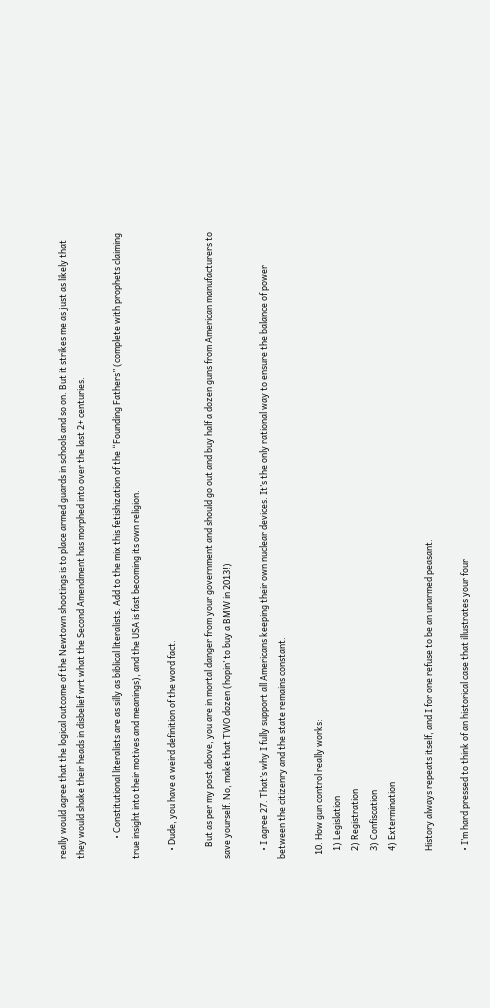really would agree that the logical outcome of the Newtown shootings is to place armed guards in schools and so on. But it strikes me as just as likely that they would shake their heads in disbelief wrt what the Second Amendment has morphed into over the last 2+ centuries.

          • Constitutional literalists are as silly as biblical literalists. Add to the mix this fetishization of the “Founding Fathers” (complete with prophets claiming true insight into their motives and meanings), and the USA is fast becoming its own religion.

    • Dude, you have a weird definition of the word fact.

      But as per my post above, you are in mortal danger from your government and should go out and buy half a dozen guns from American manufacturers to save yourself. No, make that TWO dozen (hopin’ to buy a BMW in 2013!)

    • I agree 27. That’s why I fully support all Americans keeping their own nuclear devices. It’s the only rational way to ensure the balance of power between the citizenry and the state remains constant.

  10. How gun control really works:
    1) Legislation
    2) Registration
    3) Confiscation
    4) Extermination

    History always repeats itself, and I for one refuse to be an unarmed peasant.

    • I’m hard pressed to think of an historical case that illustrates your four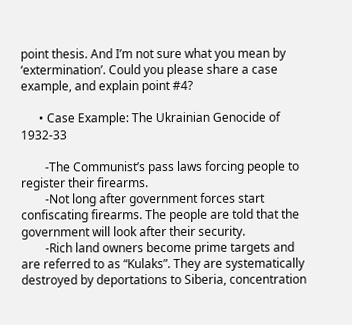point thesis. And I’m not sure what you mean by ‘extermination’. Could you please share a case example, and explain point #4?

      • Case Example: The Ukrainian Genocide of 1932-33

        -The Communist’s pass laws forcing people to register their firearms.
        -Not long after government forces start confiscating firearms. The people are told that the government will look after their security.
        -Rich land owners become prime targets and are referred to as “Kulaks”. They are systematically destroyed by deportations to Siberia, concentration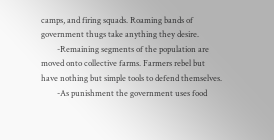camps, and firing squads. Roaming bands of government thugs take anything they desire.
        -Remaining segments of the population are moved onto collective farms. Farmers rebel but have nothing but simple tools to defend themselves.
        -As punishment the government uses food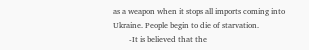as a weapon when it stops all imports coming into Ukraine. People begin to die of starvation.
        -It is believed that the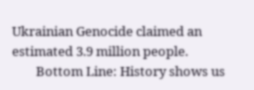Ukrainian Genocide claimed an estimated 3.9 million people.
        Bottom Line: History shows us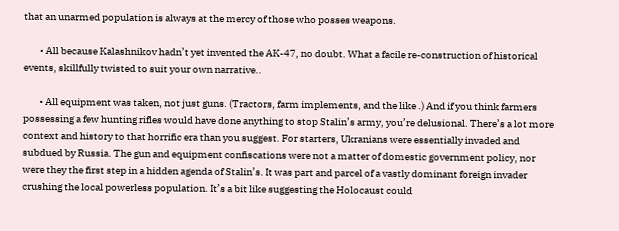that an unarmed population is always at the mercy of those who posses weapons.

        • All because Kalashnikov hadn’t yet invented the AK-47, no doubt. What a facile re-construction of historical events, skillfully twisted to suit your own narrative..

        • All equipment was taken, not just guns. (Tractors, farm implements, and the like .) And if you think farmers possessing a few hunting rifles would have done anything to stop Stalin’s army, you’re delusional. There’s a lot more context and history to that horrific era than you suggest. For starters, Ukranians were essentially invaded and subdued by Russia. The gun and equipment confiscations were not a matter of domestic government policy, nor were they the first step in a hidden agenda of Stalin’s. It was part and parcel of a vastly dominant foreign invader crushing the local powerless population. It’s a bit like suggesting the Holocaust could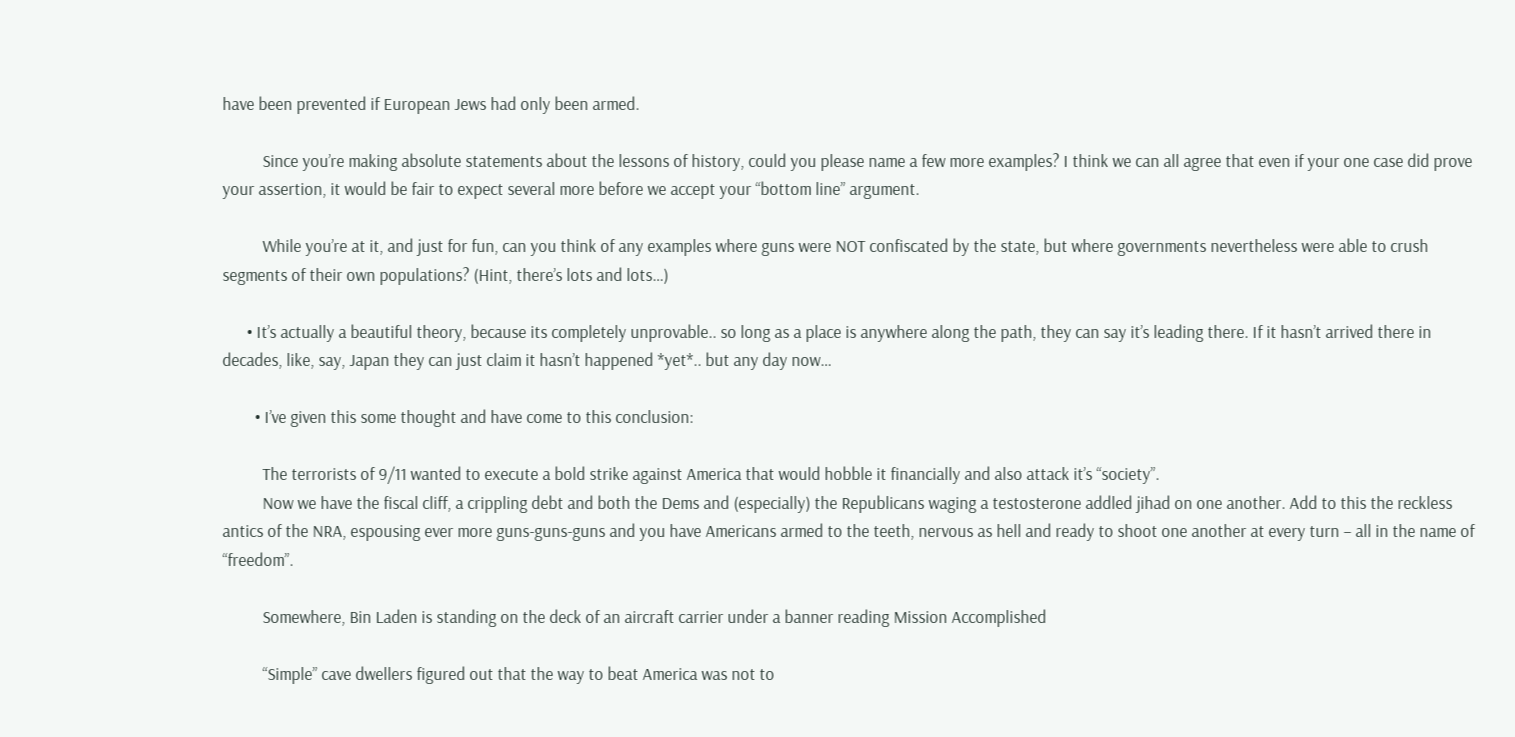have been prevented if European Jews had only been armed.

          Since you’re making absolute statements about the lessons of history, could you please name a few more examples? I think we can all agree that even if your one case did prove your assertion, it would be fair to expect several more before we accept your “bottom line” argument.

          While you’re at it, and just for fun, can you think of any examples where guns were NOT confiscated by the state, but where governments nevertheless were able to crush segments of their own populations? (Hint, there’s lots and lots…)

      • It’s actually a beautiful theory, because its completely unprovable.. so long as a place is anywhere along the path, they can say it’s leading there. If it hasn’t arrived there in decades, like, say, Japan they can just claim it hasn’t happened *yet*.. but any day now…

        • I’ve given this some thought and have come to this conclusion:

          The terrorists of 9/11 wanted to execute a bold strike against America that would hobble it financially and also attack it’s “society”.
          Now we have the fiscal cliff, a crippling debt and both the Dems and (especially) the Republicans waging a testosterone addled jihad on one another. Add to this the reckless antics of the NRA, espousing ever more guns-guns-guns and you have Americans armed to the teeth, nervous as hell and ready to shoot one another at every turn – all in the name of “freedom”.

          Somewhere, Bin Laden is standing on the deck of an aircraft carrier under a banner reading Mission Accomplished

          “Simple” cave dwellers figured out that the way to beat America was not to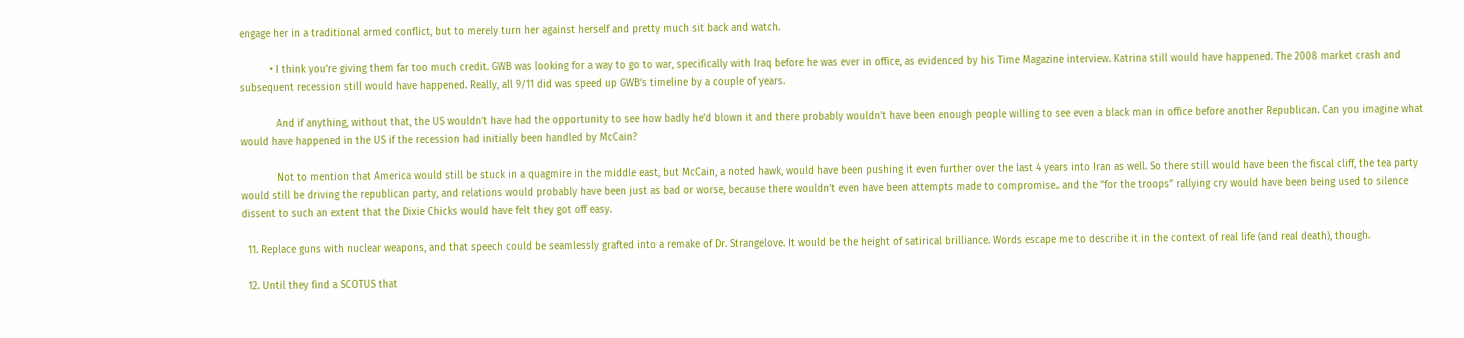engage her in a traditional armed conflict, but to merely turn her against herself and pretty much sit back and watch.

          • I think you’re giving them far too much credit. GWB was looking for a way to go to war, specifically with Iraq before he was ever in office, as evidenced by his Time Magazine interview. Katrina still would have happened. The 2008 market crash and subsequent recession still would have happened. Really, all 9/11 did was speed up GWB’s timeline by a couple of years.

            And if anything, without that, the US wouldn’t have had the opportunity to see how badly he’d blown it and there probably wouldn’t have been enough people willing to see even a black man in office before another Republican. Can you imagine what would have happened in the US if the recession had initially been handled by McCain?

            Not to mention that America would still be stuck in a quagmire in the middle east, but McCain, a noted hawk, would have been pushing it even further over the last 4 years into Iran as well. So there still would have been the fiscal cliff, the tea party would still be driving the republican party, and relations would probably have been just as bad or worse, because there wouldn’t even have been attempts made to compromise.. and the “for the troops” rallying cry would have been being used to silence dissent to such an extent that the Dixie Chicks would have felt they got off easy.

  11. Replace guns with nuclear weapons, and that speech could be seamlessly grafted into a remake of Dr. Strangelove. It would be the height of satirical brilliance. Words escape me to describe it in the context of real life (and real death), though.

  12. Until they find a SCOTUS that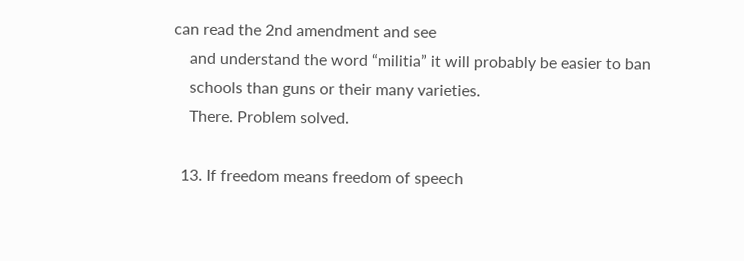can read the 2nd amendment and see
    and understand the word “militia” it will probably be easier to ban
    schools than guns or their many varieties.
    There. Problem solved.

  13. If freedom means freedom of speech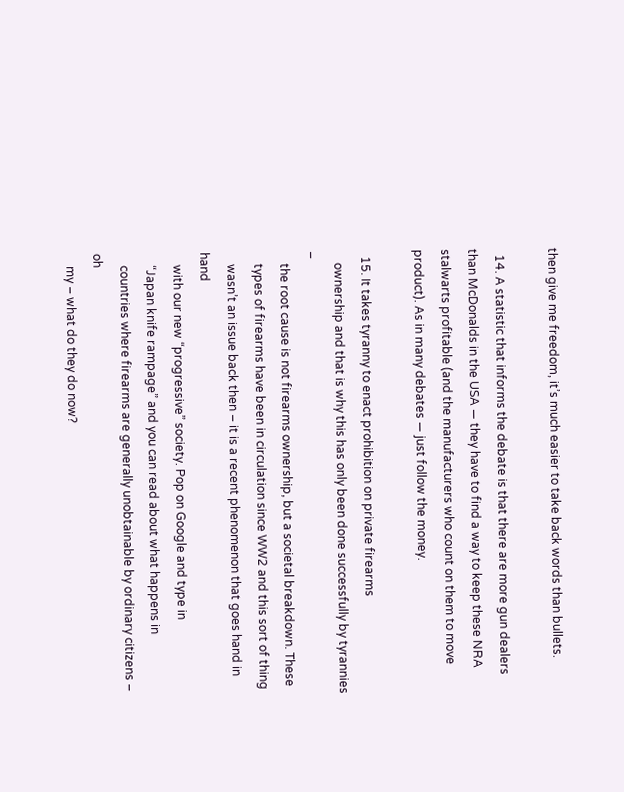then give me freedom, it’s much easier to take back words than bullets.

  14. A statistic that informs the debate is that there are more gun dealers than McDonalds in the USA — they have to find a way to keep these NRA stalwarts profitable (and the manufacturers who count on them to move product). As in many debates — just follow the money.

  15. It takes tyranny to enact prohibition on private firearms
    ownership and that is why this has only been done successfully by tyrannies –
    the root cause is not firearms ownership, but a societal breakdown. These
    types of firearms have been in circulation since WW2 and this sort of thing
    wasn’t an issue back then – it is a recent phenomenon that goes hand in hand
    with our new “progressive” society. Pop on Google and type in
    “Japan knife rampage” and you can read about what happens in
    countries where firearms are generally unobtainable by ordinary citizens – oh
    my – what do they do now?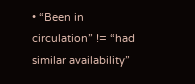• “Been in circulation” != “had similar availability”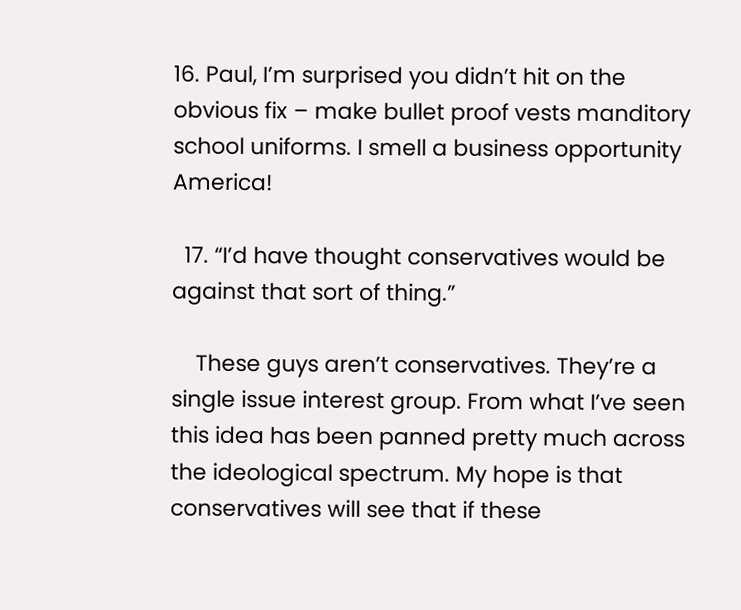16. Paul, I’m surprised you didn’t hit on the obvious fix – make bullet proof vests manditory school uniforms. I smell a business opportunity America!

  17. “I’d have thought conservatives would be against that sort of thing.”

    These guys aren’t conservatives. They’re a single issue interest group. From what I’ve seen this idea has been panned pretty much across the ideological spectrum. My hope is that conservatives will see that if these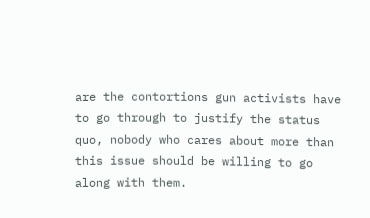are the contortions gun activists have to go through to justify the status quo, nobody who cares about more than this issue should be willing to go along with them.